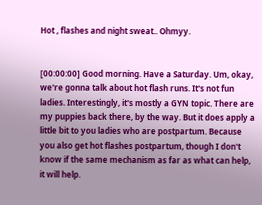Hot , flashes and night sweat.. Ohmyy.


[00:00:00] Good morning. Have a Saturday. Um, okay, we're gonna talk about hot flash runs. It's not fun ladies. Interestingly, it's mostly a GYN topic. There are my puppies back there, by the way. But it does apply a little bit to you ladies who are postpartum. Because you also get hot flashes postpartum, though I don't know if the same mechanism as far as what can help, it will help.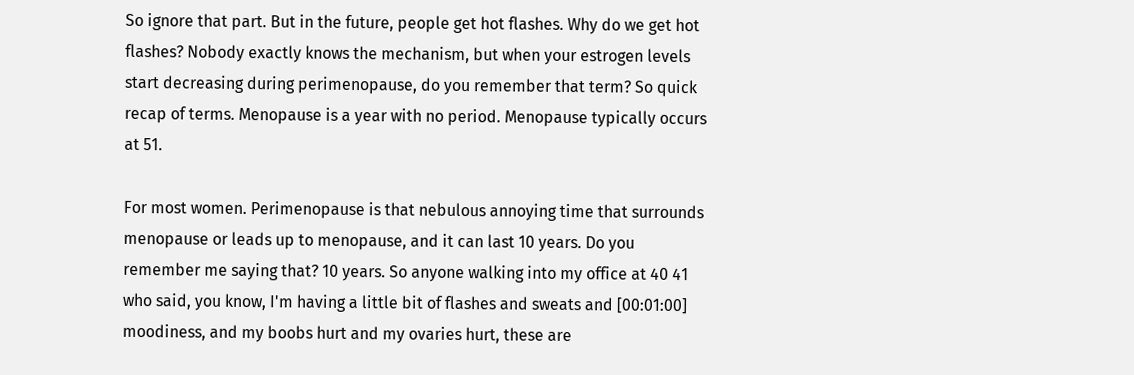So ignore that part. But in the future, people get hot flashes. Why do we get hot flashes? Nobody exactly knows the mechanism, but when your estrogen levels start decreasing during perimenopause, do you remember that term? So quick recap of terms. Menopause is a year with no period. Menopause typically occurs at 51.

For most women. Perimenopause is that nebulous annoying time that surrounds menopause or leads up to menopause, and it can last 10 years. Do you remember me saying that? 10 years. So anyone walking into my office at 40 41 who said, you know, I'm having a little bit of flashes and sweats and [00:01:00] moodiness, and my boobs hurt and my ovaries hurt, these are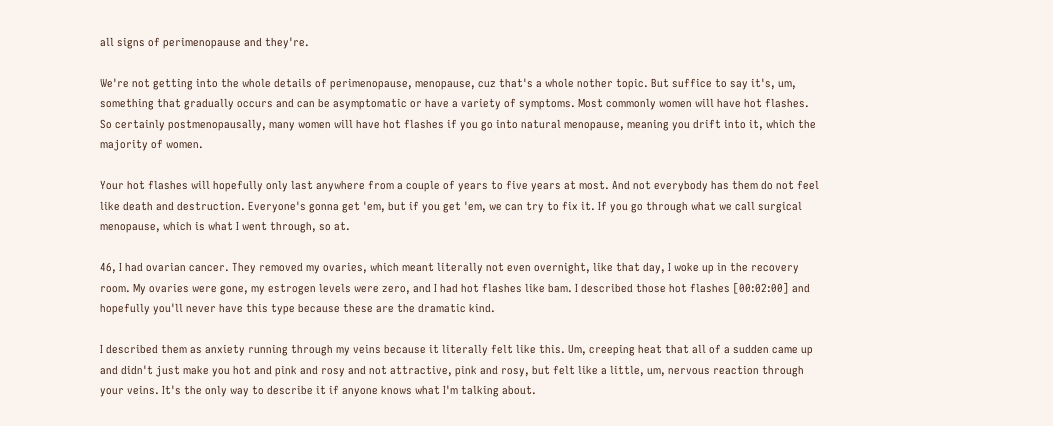all signs of perimenopause and they're.

We're not getting into the whole details of perimenopause, menopause, cuz that's a whole nother topic. But suffice to say it's, um, something that gradually occurs and can be asymptomatic or have a variety of symptoms. Most commonly women will have hot flashes. So certainly postmenopausally, many women will have hot flashes if you go into natural menopause, meaning you drift into it, which the majority of women.

Your hot flashes will hopefully only last anywhere from a couple of years to five years at most. And not everybody has them do not feel like death and destruction. Everyone's gonna get 'em, but if you get 'em, we can try to fix it. If you go through what we call surgical menopause, which is what I went through, so at.

46, I had ovarian cancer. They removed my ovaries, which meant literally not even overnight, like that day, I woke up in the recovery room. My ovaries were gone, my estrogen levels were zero, and I had hot flashes like bam. I described those hot flashes [00:02:00] and hopefully you'll never have this type because these are the dramatic kind.

I described them as anxiety running through my veins because it literally felt like this. Um, creeping heat that all of a sudden came up and didn't just make you hot and pink and rosy and not attractive, pink and rosy, but felt like a little, um, nervous reaction through your veins. It's the only way to describe it if anyone knows what I'm talking about.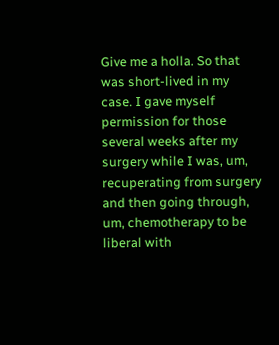Give me a holla. So that was short-lived in my case. I gave myself permission for those several weeks after my surgery while I was, um, recuperating from surgery and then going through, um, chemotherapy to be liberal with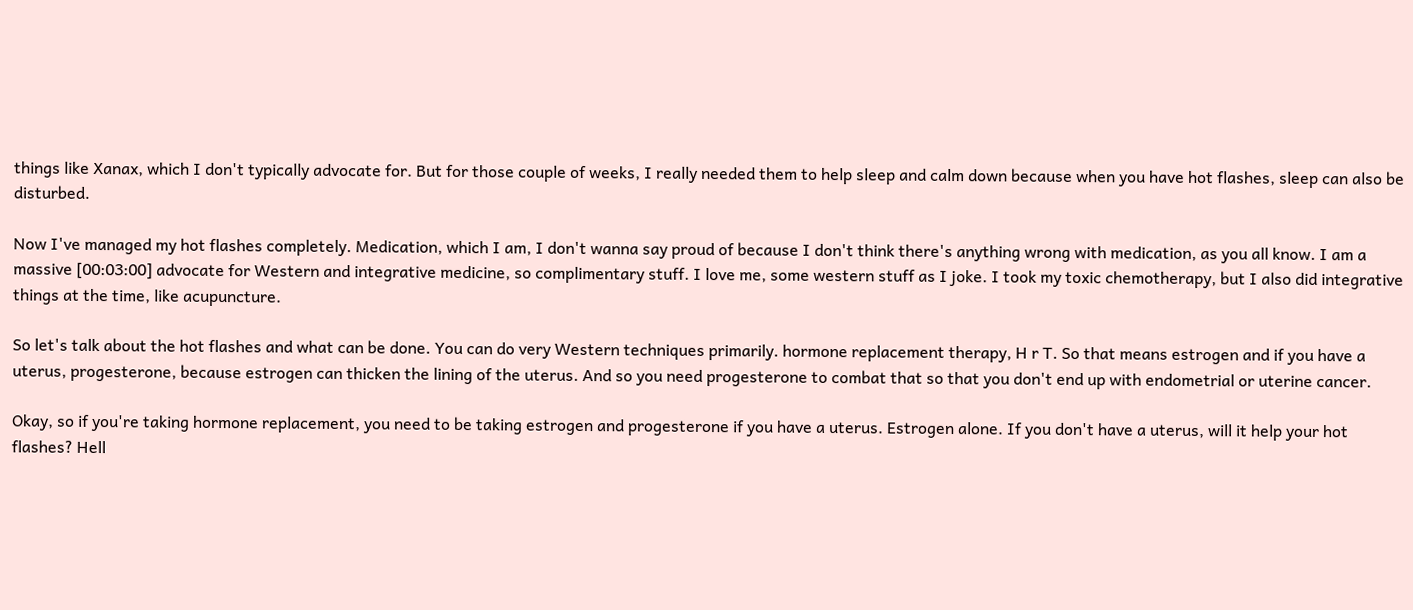things like Xanax, which I don't typically advocate for. But for those couple of weeks, I really needed them to help sleep and calm down because when you have hot flashes, sleep can also be disturbed.

Now I've managed my hot flashes completely. Medication, which I am, I don't wanna say proud of because I don't think there's anything wrong with medication, as you all know. I am a massive [00:03:00] advocate for Western and integrative medicine, so complimentary stuff. I love me, some western stuff as I joke. I took my toxic chemotherapy, but I also did integrative things at the time, like acupuncture.

So let's talk about the hot flashes and what can be done. You can do very Western techniques primarily. hormone replacement therapy, H r T. So that means estrogen and if you have a uterus, progesterone, because estrogen can thicken the lining of the uterus. And so you need progesterone to combat that so that you don't end up with endometrial or uterine cancer.

Okay, so if you're taking hormone replacement, you need to be taking estrogen and progesterone if you have a uterus. Estrogen alone. If you don't have a uterus, will it help your hot flashes? Hell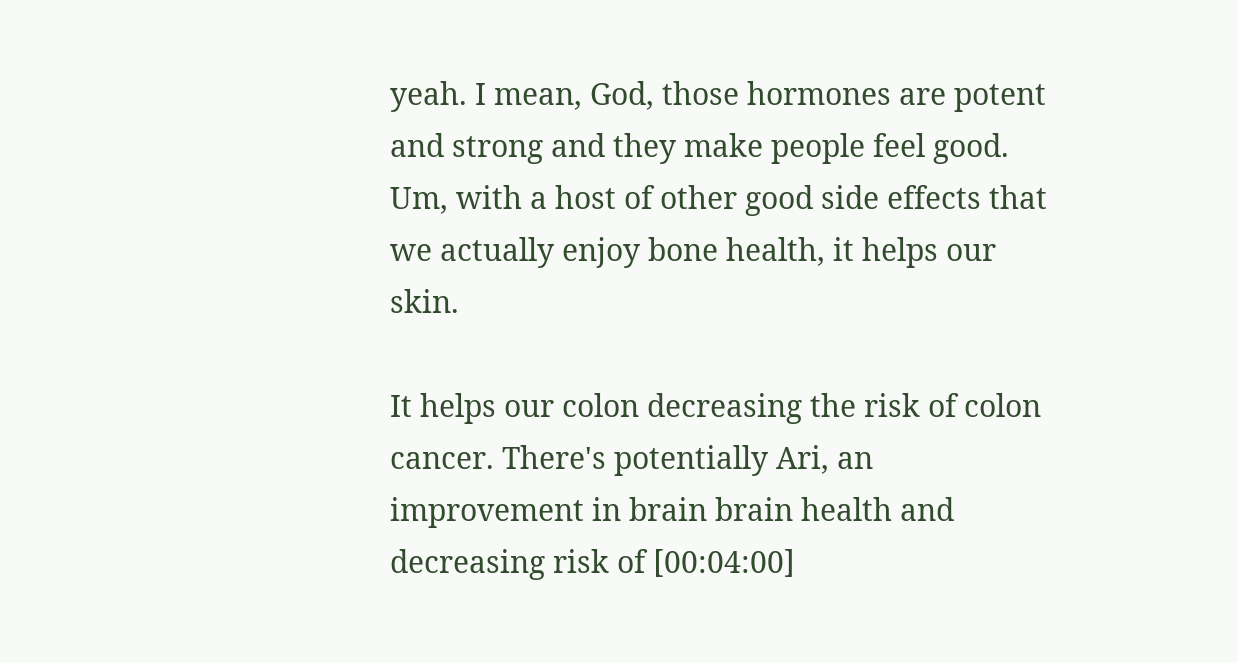yeah. I mean, God, those hormones are potent and strong and they make people feel good. Um, with a host of other good side effects that we actually enjoy bone health, it helps our skin.

It helps our colon decreasing the risk of colon cancer. There's potentially Ari, an improvement in brain brain health and decreasing risk of [00:04:00]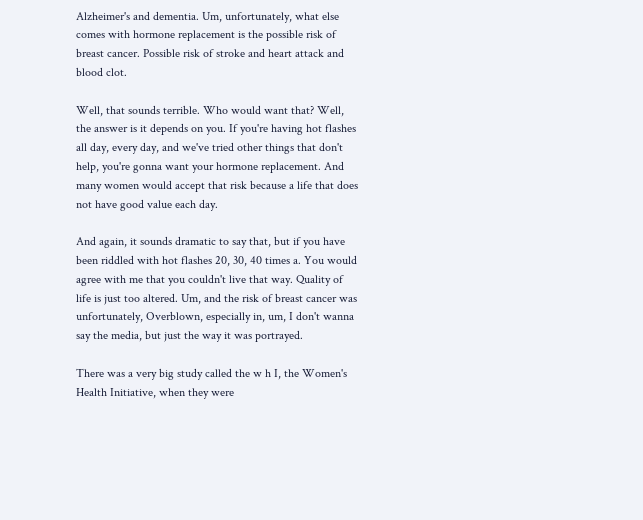Alzheimer's and dementia. Um, unfortunately, what else comes with hormone replacement is the possible risk of breast cancer. Possible risk of stroke and heart attack and blood clot.

Well, that sounds terrible. Who would want that? Well, the answer is it depends on you. If you're having hot flashes all day, every day, and we've tried other things that don't help, you're gonna want your hormone replacement. And many women would accept that risk because a life that does not have good value each day.

And again, it sounds dramatic to say that, but if you have been riddled with hot flashes 20, 30, 40 times a. You would agree with me that you couldn't live that way. Quality of life is just too altered. Um, and the risk of breast cancer was unfortunately, Overblown, especially in, um, I don't wanna say the media, but just the way it was portrayed.

There was a very big study called the w h I, the Women's Health Initiative, when they were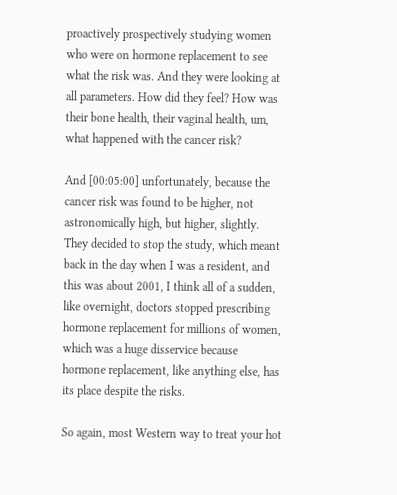proactively prospectively studying women who were on hormone replacement to see what the risk was. And they were looking at all parameters. How did they feel? How was their bone health, their vaginal health, um, what happened with the cancer risk?

And [00:05:00] unfortunately, because the cancer risk was found to be higher, not astronomically high, but higher, slightly. They decided to stop the study, which meant back in the day when I was a resident, and this was about 2001, I think all of a sudden, like overnight, doctors stopped prescribing hormone replacement for millions of women, which was a huge disservice because hormone replacement, like anything else, has its place despite the risks.

So again, most Western way to treat your hot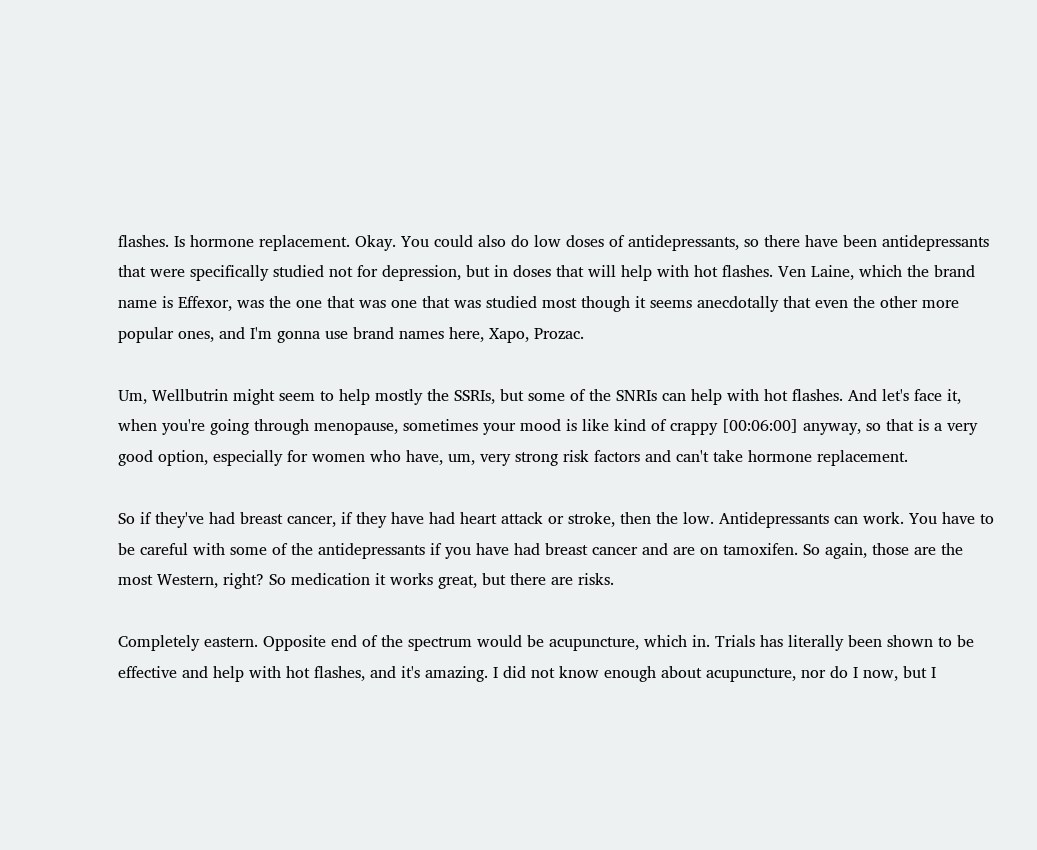flashes. Is hormone replacement. Okay. You could also do low doses of antidepressants, so there have been antidepressants that were specifically studied not for depression, but in doses that will help with hot flashes. Ven Laine, which the brand name is Effexor, was the one that was one that was studied most though it seems anecdotally that even the other more popular ones, and I'm gonna use brand names here, Xapo, Prozac.

Um, Wellbutrin might seem to help mostly the SSRIs, but some of the SNRIs can help with hot flashes. And let's face it, when you're going through menopause, sometimes your mood is like kind of crappy [00:06:00] anyway, so that is a very good option, especially for women who have, um, very strong risk factors and can't take hormone replacement.

So if they've had breast cancer, if they have had heart attack or stroke, then the low. Antidepressants can work. You have to be careful with some of the antidepressants if you have had breast cancer and are on tamoxifen. So again, those are the most Western, right? So medication it works great, but there are risks.

Completely eastern. Opposite end of the spectrum would be acupuncture, which in. Trials has literally been shown to be effective and help with hot flashes, and it's amazing. I did not know enough about acupuncture, nor do I now, but I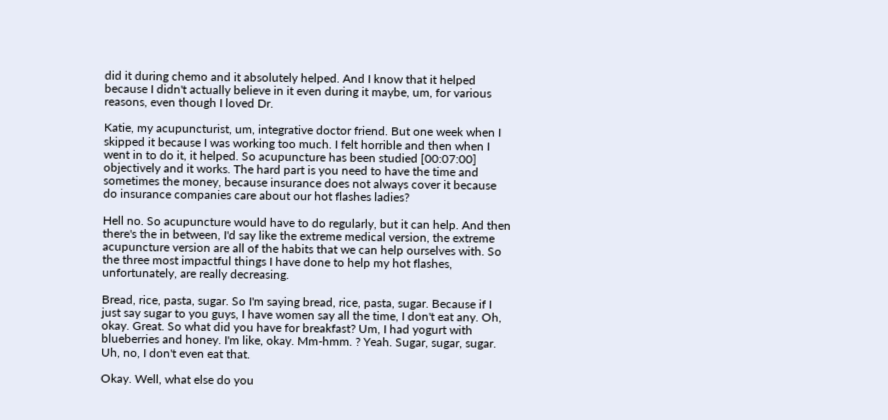did it during chemo and it absolutely helped. And I know that it helped because I didn't actually believe in it even during it maybe, um, for various reasons, even though I loved Dr.

Katie, my acupuncturist, um, integrative doctor friend. But one week when I skipped it because I was working too much. I felt horrible and then when I went in to do it, it helped. So acupuncture has been studied [00:07:00] objectively and it works. The hard part is you need to have the time and sometimes the money, because insurance does not always cover it because do insurance companies care about our hot flashes ladies?

Hell no. So acupuncture would have to do regularly, but it can help. And then there's the in between, I'd say like the extreme medical version, the extreme acupuncture version are all of the habits that we can help ourselves with. So the three most impactful things I have done to help my hot flashes, unfortunately, are really decreasing.

Bread, rice, pasta, sugar. So I'm saying bread, rice, pasta, sugar. Because if I just say sugar to you guys, I have women say all the time, I don't eat any. Oh, okay. Great. So what did you have for breakfast? Um, I had yogurt with blueberries and honey. I'm like, okay. Mm-hmm. ? Yeah. Sugar, sugar, sugar. Uh, no, I don't even eat that.

Okay. Well, what else do you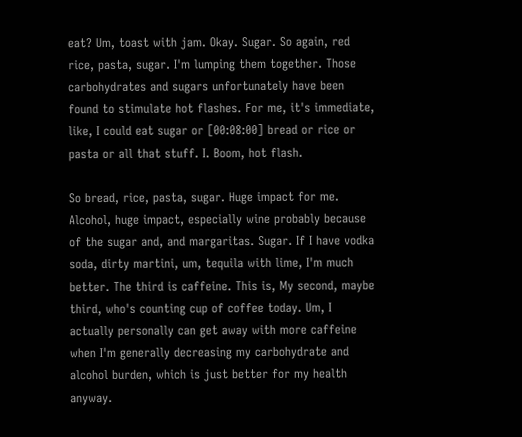eat? Um, toast with jam. Okay. Sugar. So again, red rice, pasta, sugar. I'm lumping them together. Those carbohydrates and sugars unfortunately have been found to stimulate hot flashes. For me, it's immediate, like, I could eat sugar or [00:08:00] bread or rice or pasta or all that stuff. I. Boom, hot flash.

So bread, rice, pasta, sugar. Huge impact for me. Alcohol, huge impact, especially wine probably because of the sugar and, and margaritas. Sugar. If I have vodka soda, dirty martini, um, tequila with lime, I'm much better. The third is caffeine. This is, My second, maybe third, who's counting cup of coffee today. Um, I actually personally can get away with more caffeine when I'm generally decreasing my carbohydrate and alcohol burden, which is just better for my health anyway.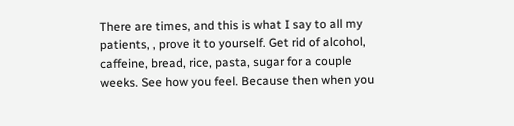There are times, and this is what I say to all my patients, , prove it to yourself. Get rid of alcohol, caffeine, bread, rice, pasta, sugar for a couple weeks. See how you feel. Because then when you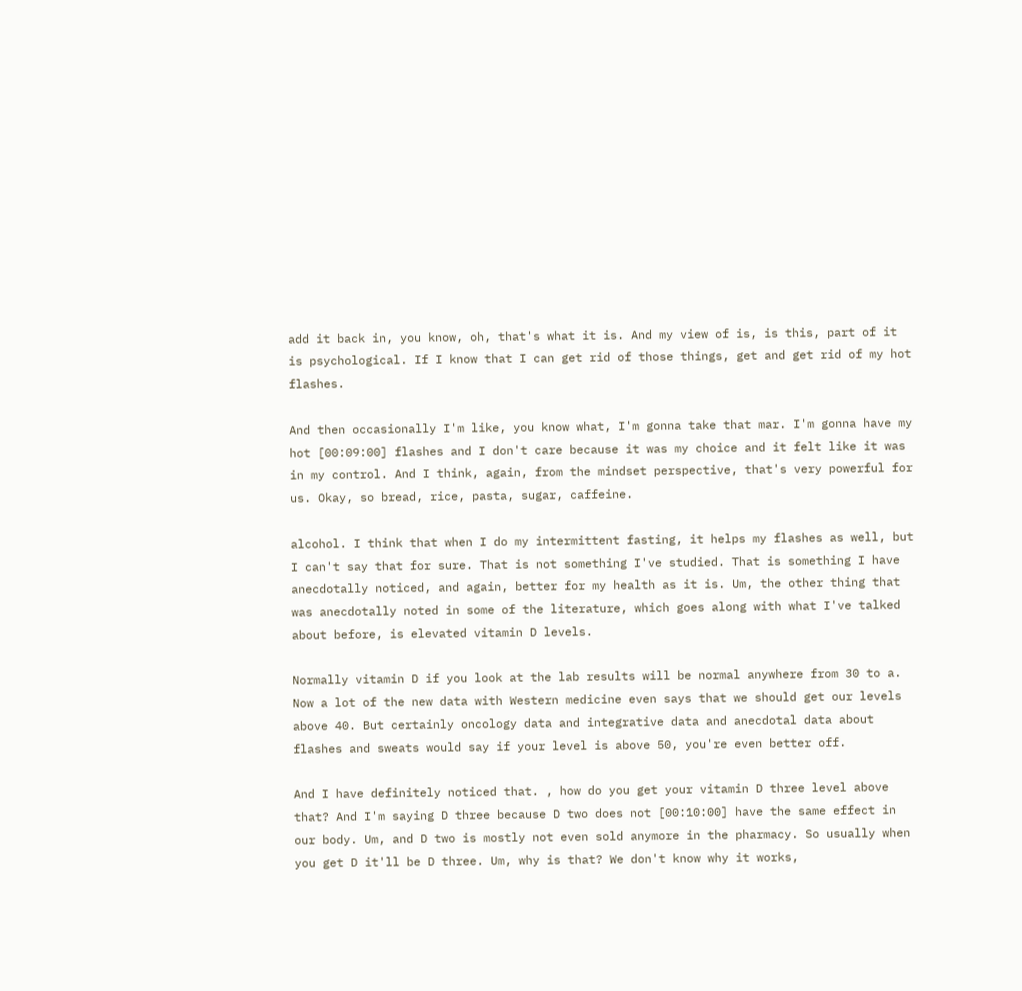add it back in, you know, oh, that's what it is. And my view of is, is this, part of it is psychological. If I know that I can get rid of those things, get and get rid of my hot flashes.

And then occasionally I'm like, you know what, I'm gonna take that mar. I'm gonna have my hot [00:09:00] flashes and I don't care because it was my choice and it felt like it was in my control. And I think, again, from the mindset perspective, that's very powerful for us. Okay, so bread, rice, pasta, sugar, caffeine.

alcohol. I think that when I do my intermittent fasting, it helps my flashes as well, but I can't say that for sure. That is not something I've studied. That is something I have anecdotally noticed, and again, better for my health as it is. Um, the other thing that was anecdotally noted in some of the literature, which goes along with what I've talked about before, is elevated vitamin D levels.

Normally vitamin D if you look at the lab results will be normal anywhere from 30 to a. Now a lot of the new data with Western medicine even says that we should get our levels above 40. But certainly oncology data and integrative data and anecdotal data about flashes and sweats would say if your level is above 50, you're even better off.

And I have definitely noticed that. , how do you get your vitamin D three level above that? And I'm saying D three because D two does not [00:10:00] have the same effect in our body. Um, and D two is mostly not even sold anymore in the pharmacy. So usually when you get D it'll be D three. Um, why is that? We don't know why it works,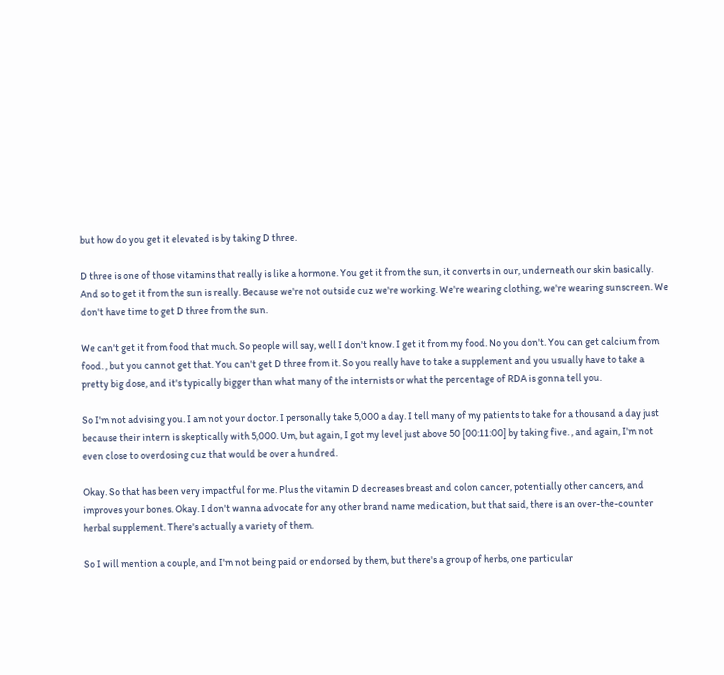but how do you get it elevated is by taking D three.

D three is one of those vitamins that really is like a hormone. You get it from the sun, it converts in our, underneath our skin basically. And so to get it from the sun is really. Because we're not outside cuz we're working. We're wearing clothing, we're wearing sunscreen. We don't have time to get D three from the sun.

We can't get it from food that much. So people will say, well I don't know. I get it from my food. No you don't. You can get calcium from food. , but you cannot get that. You can't get D three from it. So you really have to take a supplement and you usually have to take a pretty big dose, and it's typically bigger than what many of the internists or what the percentage of RDA is gonna tell you.

So I'm not advising you. I am not your doctor. I personally take 5,000 a day. I tell many of my patients to take for a thousand a day just because their intern is skeptically with 5,000. Um, but again, I got my level just above 50 [00:11:00] by taking five. , and again, I'm not even close to overdosing cuz that would be over a hundred.

Okay. So that has been very impactful for me. Plus the vitamin D decreases breast and colon cancer, potentially other cancers, and improves your bones. Okay. I don't wanna advocate for any other brand name medication, but that said, there is an over-the-counter herbal supplement. There's actually a variety of them.

So I will mention a couple, and I'm not being paid or endorsed by them, but there's a group of herbs, one particular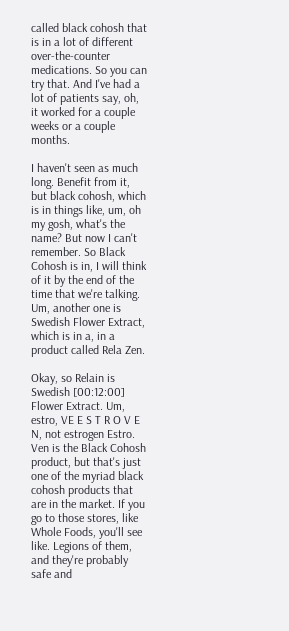called black cohosh that is in a lot of different over-the-counter medications. So you can try that. And I've had a lot of patients say, oh, it worked for a couple weeks or a couple months.

I haven't seen as much long. Benefit from it, but black cohosh, which is in things like, um, oh my gosh, what's the name? But now I can't remember. So Black Cohosh is in, I will think of it by the end of the time that we're talking. Um, another one is Swedish Flower Extract, which is in a, in a product called Rela Zen.

Okay, so Relain is Swedish [00:12:00] Flower Extract. Um, estro, VE E S T R O V E N, not estrogen Estro. Ven is the Black Cohosh product, but that's just one of the myriad black cohosh products that are in the market. If you go to those stores, like Whole Foods, you'll see like. Legions of them, and they're probably safe and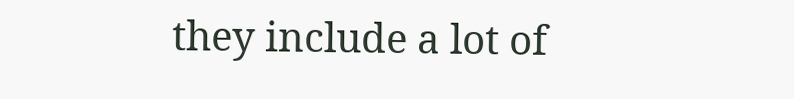they include a lot of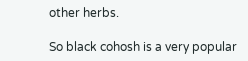other herbs.

So black cohosh is a very popular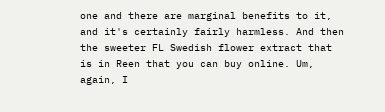one and there are marginal benefits to it, and it's certainly fairly harmless. And then the sweeter FL Swedish flower extract that is in Reen that you can buy online. Um, again, I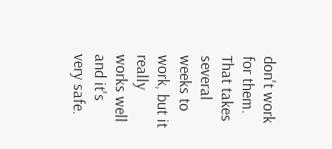don't work for them. That takes several weeks to work, but it really works well and it's very safe.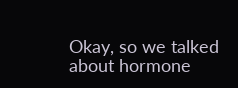Okay, so we talked about hormone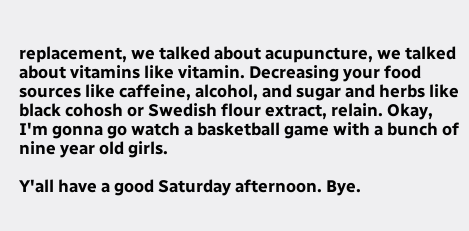replacement, we talked about acupuncture, we talked about vitamins like vitamin. Decreasing your food sources like caffeine, alcohol, and sugar and herbs like black cohosh or Swedish flour extract, relain. Okay, I'm gonna go watch a basketball game with a bunch of nine year old girls.

Y'all have a good Saturday afternoon. Bye.